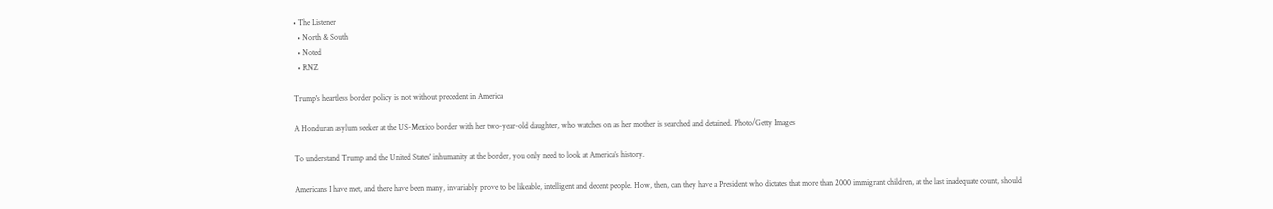• The Listener
  • North & South
  • Noted
  • RNZ

Trump's heartless border policy is not without precedent in America

A Honduran asylum seeker at the US-Mexico border with her two-year-old daughter, who watches on as her mother is searched and detained. Photo/Getty Images

To understand Trump and the United States' inhumanity at the border, you only need to look at America’s history.

Americans I have met, and there have been many, invariably prove to be likeable, intelligent and decent people. How, then, can they have a President who dictates that more than 2000 immigrant children, at the last inadequate count, should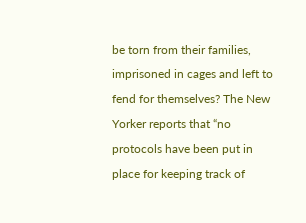be torn from their families, imprisoned in cages and left to fend for themselves? The New Yorker reports that “no protocols have been put in place for keeping track of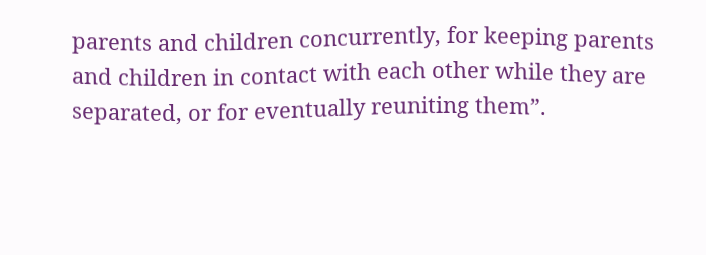parents and children concurrently, for keeping parents and children in contact with each other while they are separated, or for eventually reuniting them”.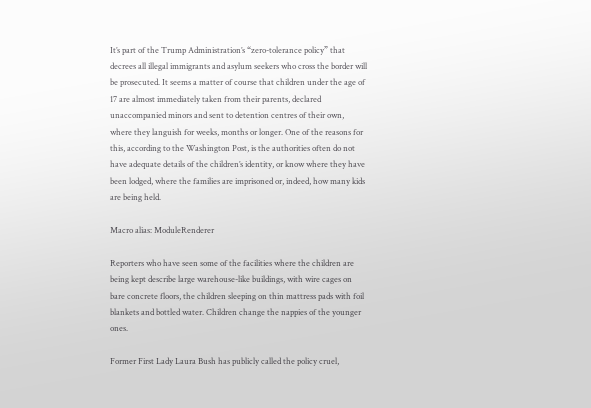It’s part of the Trump Administration’s “zero-tolerance policy” that decrees all illegal immigrants and asylum seekers who cross the border will be prosecuted. It seems a matter of course that children under the age of 17 are almost immediately taken from their parents, declared unaccompanied minors and sent to detention centres of their own, where they languish for weeks, months or longer. One of the reasons for this, according to the Washington Post, is the authorities often do not have adequate details of the children’s identity, or know where they have been lodged, where the families are imprisoned or, indeed, how many kids are being held.

Macro alias: ModuleRenderer

Reporters who have seen some of the facilities where the children are being kept describe large warehouse-like buildings, with wire cages on bare concrete floors, the children sleeping on thin mattress pads with foil blankets and bottled water. Children change the nappies of the younger ones.

Former First Lady Laura Bush has publicly called the policy cruel,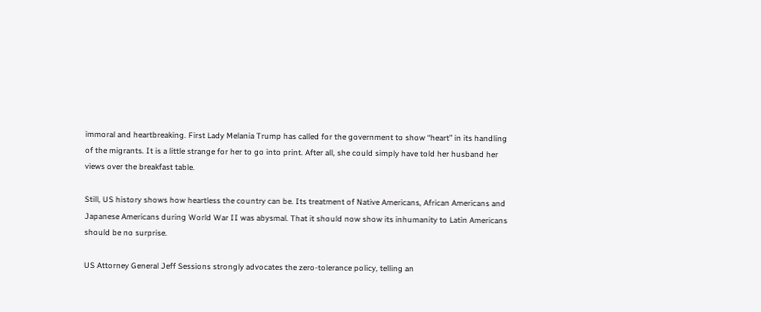immoral and heartbreaking. First Lady Melania Trump has called for the government to show “heart” in its handling of the migrants. It is a little strange for her to go into print. After all, she could simply have told her husband her views over the breakfast table.

Still, US history shows how heartless the country can be. Its treatment of Native Americans, African Americans and Japanese Americans during World War II was abysmal. That it should now show its inhumanity to Latin Americans should be no surprise.

US Attorney General Jeff Sessions strongly advocates the zero-tolerance policy, telling an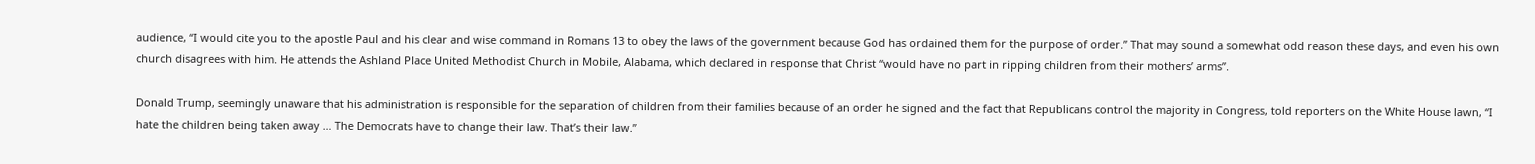audience, “I would cite you to the apostle Paul and his clear and wise command in Romans 13 to obey the laws of the government because God has ordained them for the purpose of order.” That may sound a somewhat odd reason these days, and even his own church disagrees with him. He attends the Ashland Place United Methodist Church in Mobile, Alabama, which declared in response that Christ “would have no part in ripping children from their mothers’ arms”.

Donald Trump, seemingly unaware that his administration is responsible for the separation of children from their families because of an order he signed and the fact that Republicans control the majority in Congress, told reporters on the White House lawn, “I hate the children being taken away … The Democrats have to change their law. That’s their law.”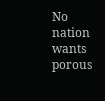No nation wants porous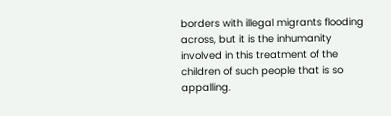borders with illegal migrants flooding across, but it is the inhumanity involved in this treatment of the children of such people that is so appalling.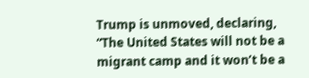Trump is unmoved, declaring, “The United States will not be a migrant camp and it won’t be a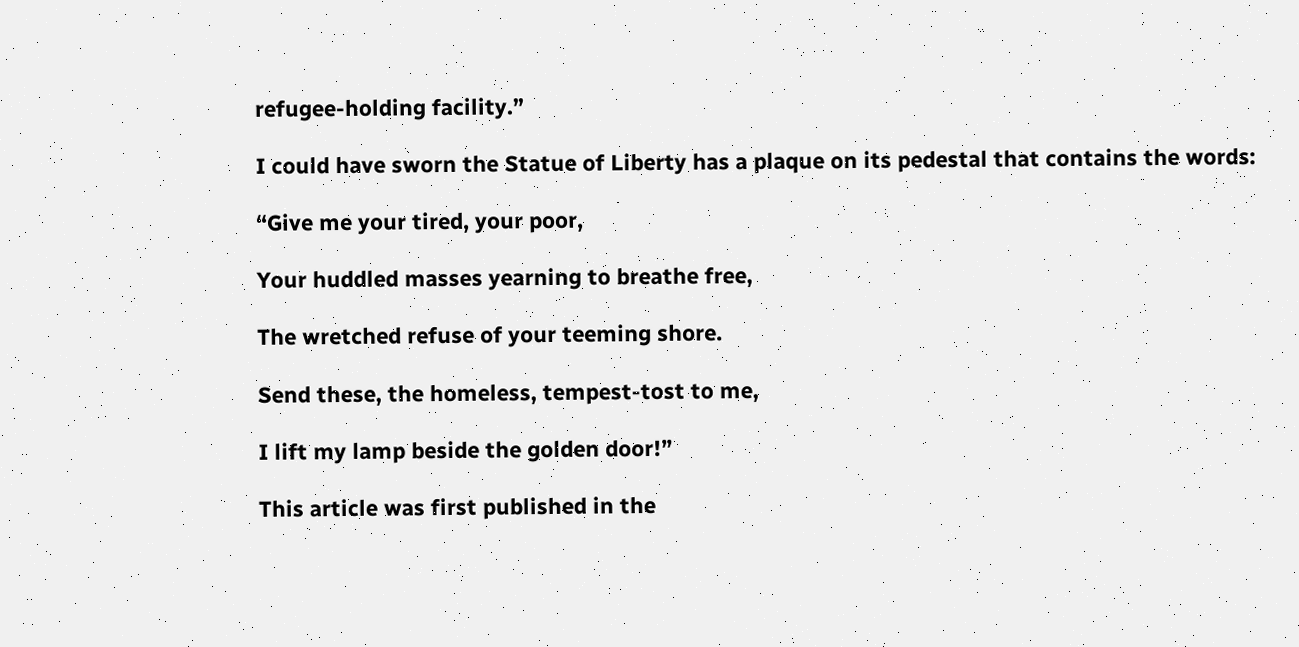refugee-holding facility.”

I could have sworn the Statue of Liberty has a plaque on its pedestal that contains the words:

“Give me your tired, your poor,

Your huddled masses yearning to breathe free,

The wretched refuse of your teeming shore.

Send these, the homeless, tempest-tost to me,

I lift my lamp beside the golden door!”

This article was first published in the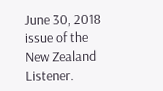June 30, 2018 issue of the New Zealand Listener.